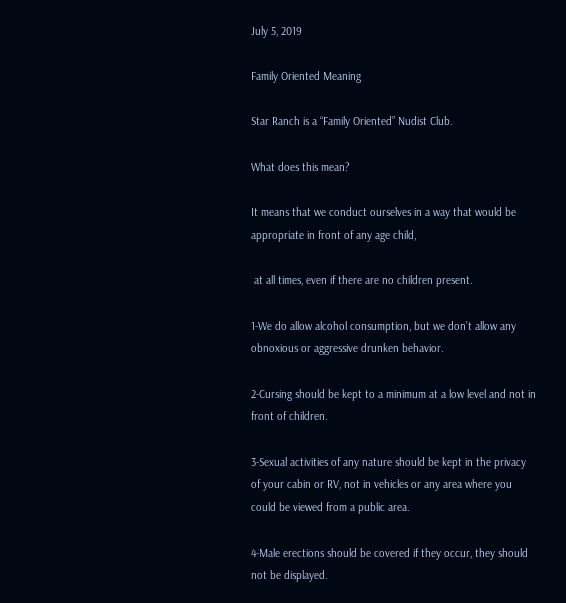July 5, 2019

Family Oriented Meaning

Star Ranch is a “Family Oriented” Nudist Club.

What does this mean?

It means that we conduct ourselves in a way that would be appropriate in front of any age child,

 at all times, even if there are no children present.

1-We do allow alcohol consumption, but we don’t allow any obnoxious or aggressive drunken behavior.

2-Cursing should be kept to a minimum at a low level and not in front of children.

3-Sexual activities of any nature should be kept in the privacy of your cabin or RV, not in vehicles or any area where you could be viewed from a public area.

4-Male erections should be covered if they occur, they should not be displayed.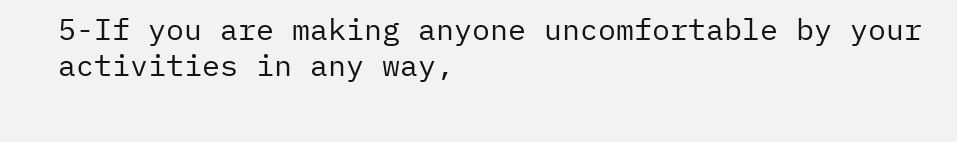5-If you are making anyone uncomfortable by your activities in any way,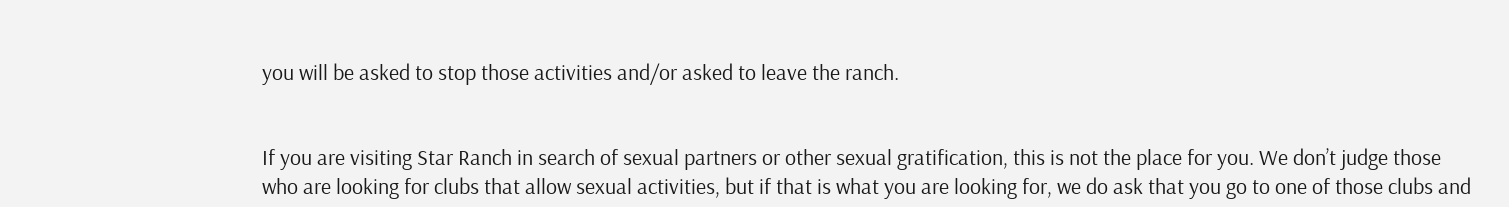you will be asked to stop those activities and/or asked to leave the ranch.


If you are visiting Star Ranch in search of sexual partners or other sexual gratification, this is not the place for you. We don’t judge those who are looking for clubs that allow sexual activities, but if that is what you are looking for, we do ask that you go to one of those clubs and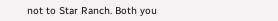not to Star Ranch. Both you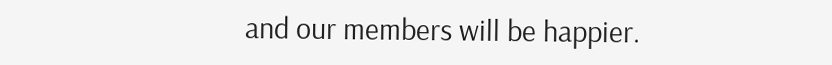and our members will be happier.